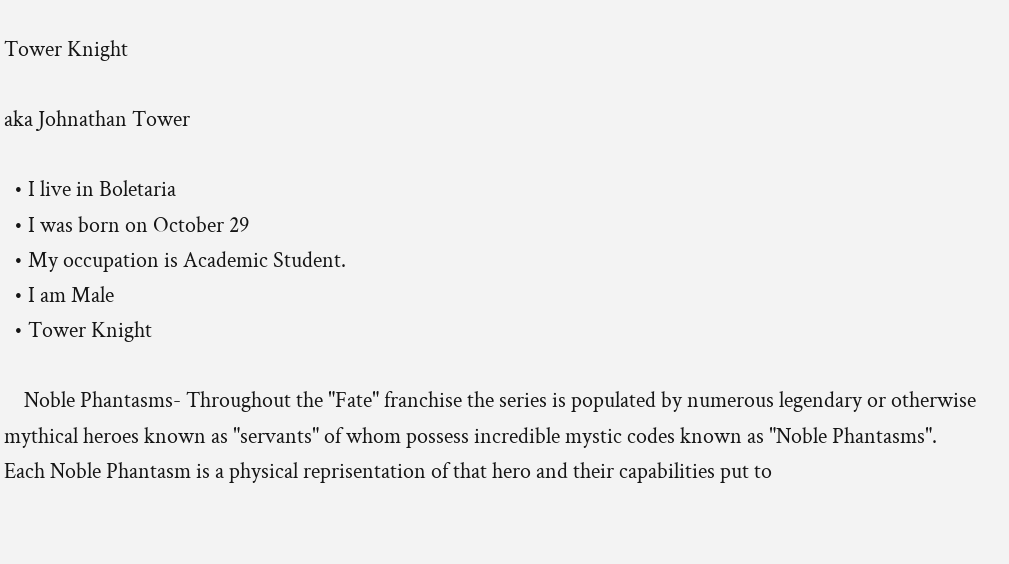Tower Knight

aka Johnathan Tower

  • I live in Boletaria
  • I was born on October 29
  • My occupation is Academic Student.
  • I am Male
  • Tower Knight

    Noble Phantasms- Throughout the "Fate" franchise the series is populated by numerous legendary or otherwise mythical heroes known as "servants" of whom possess incredible mystic codes known as "Noble Phantasms". Each Noble Phantasm is a physical reprisentation of that hero and their capabilities put to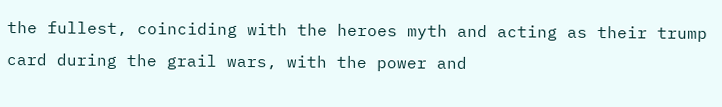the fullest, coinciding with the heroes myth and acting as their trump card during the grail wars, with the power and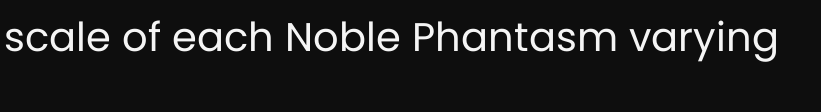scale of each Noble Phantasm varying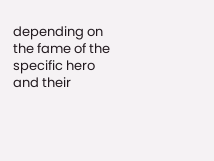depending on the fame of the specific hero and their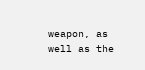weapon, as well as the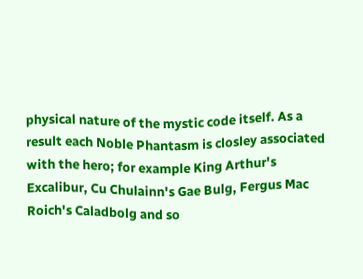physical nature of the mystic code itself. As a result each Noble Phantasm is closley associated with the hero; for example King Arthur's Excalibur, Cu Chulainn's Gae Bulg, Fergus Mac Roich's Caladbolg and so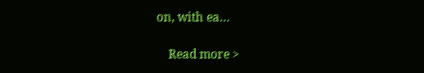on, with ea…

    Read more >